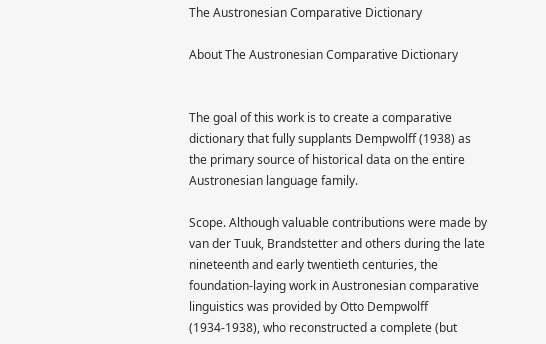The Austronesian Comparative Dictionary

About The Austronesian Comparative Dictionary


The goal of this work is to create a comparative dictionary that fully supplants Dempwolff (1938) as the primary source of historical data on the entire Austronesian language family.

Scope. Although valuable contributions were made by van der Tuuk, Brandstetter and others during the late nineteenth and early twentieth centuries, the foundation-laying work in Austronesian comparative linguistics was provided by Otto Dempwolff (1934-1938), who reconstructed a complete (but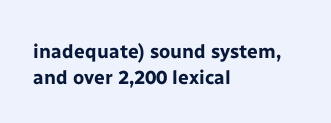inadequate) sound system, and over 2,200 lexical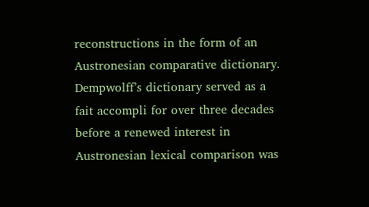reconstructions in the form of an Austronesian comparative dictionary. Dempwolff’s dictionary served as a fait accompli for over three decades before a renewed interest in Austronesian lexical comparison was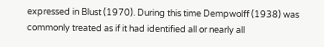expressed in Blust (1970). During this time Dempwolff (1938) was commonly treated as if it had identified all or nearly all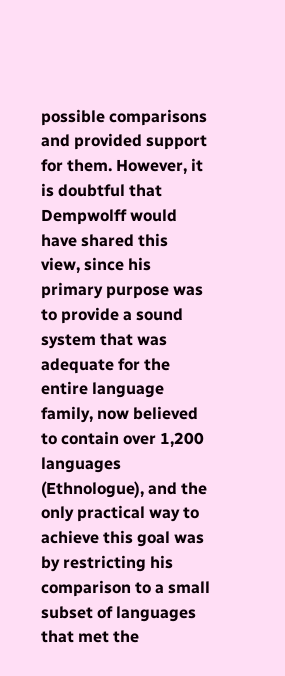possible comparisons and provided support for them. However, it is doubtful that Dempwolff would have shared this view, since his primary purpose was to provide a sound system that was adequate for the entire language family, now believed to contain over 1,200 languages (Ethnologue), and the only practical way to achieve this goal was by restricting his comparison to a small subset of languages that met the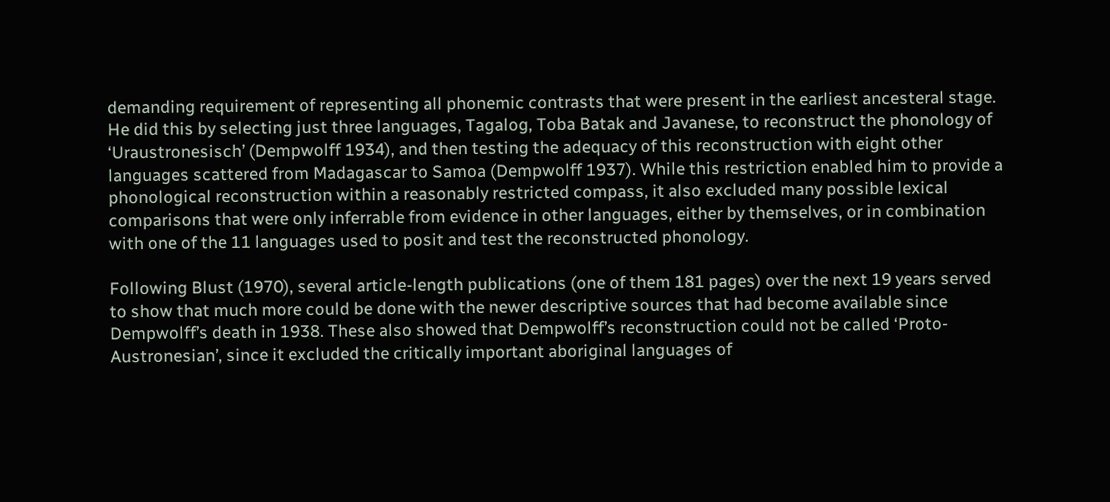demanding requirement of representing all phonemic contrasts that were present in the earliest ancesteral stage. He did this by selecting just three languages, Tagalog, Toba Batak and Javanese, to reconstruct the phonology of ‘Uraustronesisch’ (Dempwolff 1934), and then testing the adequacy of this reconstruction with eight other languages scattered from Madagascar to Samoa (Dempwolff 1937). While this restriction enabled him to provide a phonological reconstruction within a reasonably restricted compass, it also excluded many possible lexical comparisons that were only inferrable from evidence in other languages, either by themselves, or in combination with one of the 11 languages used to posit and test the reconstructed phonology.

Following Blust (1970), several article-length publications (one of them 181 pages) over the next 19 years served to show that much more could be done with the newer descriptive sources that had become available since Dempwolff’s death in 1938. These also showed that Dempwolff’s reconstruction could not be called ‘Proto-Austronesian’, since it excluded the critically important aboriginal languages of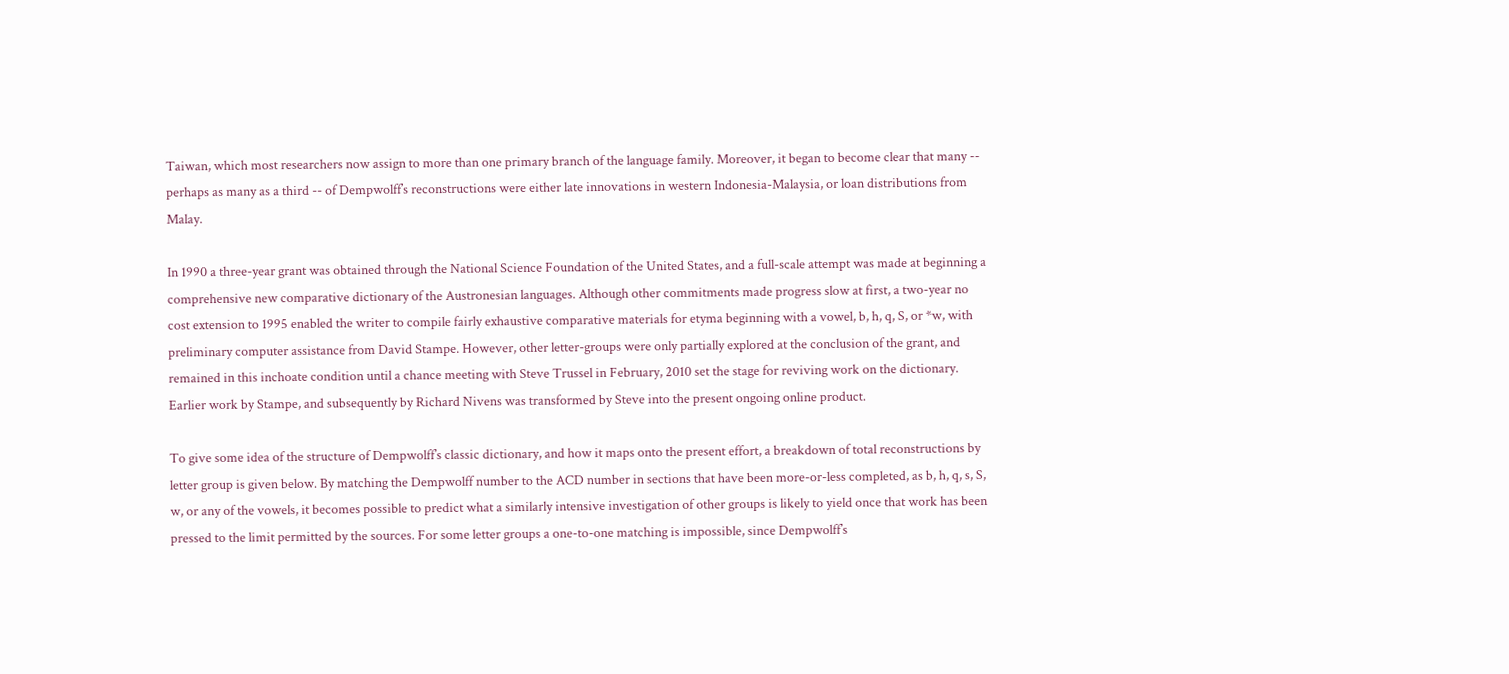Taiwan, which most researchers now assign to more than one primary branch of the language family. Moreover, it began to become clear that many -- perhaps as many as a third -- of Dempwolff’s reconstructions were either late innovations in western Indonesia-Malaysia, or loan distributions from Malay.

In 1990 a three-year grant was obtained through the National Science Foundation of the United States, and a full-scale attempt was made at beginning a comprehensive new comparative dictionary of the Austronesian languages. Although other commitments made progress slow at first, a two-year no cost extension to 1995 enabled the writer to compile fairly exhaustive comparative materials for etyma beginning with a vowel, b, h, q, S, or *w, with preliminary computer assistance from David Stampe. However, other letter-groups were only partially explored at the conclusion of the grant, and remained in this inchoate condition until a chance meeting with Steve Trussel in February, 2010 set the stage for reviving work on the dictionary. Earlier work by Stampe, and subsequently by Richard Nivens was transformed by Steve into the present ongoing online product.

To give some idea of the structure of Dempwolff’s classic dictionary, and how it maps onto the present effort, a breakdown of total reconstructions by letter group is given below. By matching the Dempwolff number to the ACD number in sections that have been more-or-less completed, as b, h, q, s, S, w, or any of the vowels, it becomes possible to predict what a similarly intensive investigation of other groups is likely to yield once that work has been pressed to the limit permitted by the sources. For some letter groups a one-to-one matching is impossible, since Dempwolff’s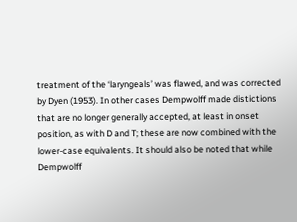treatment of the ‘laryngeals’ was flawed, and was corrected by Dyen (1953). In other cases Dempwolff made distictions that are no longer generally accepted, at least in onset position, as with D and T; these are now combined with the lower-case equivalents. It should also be noted that while Dempwolff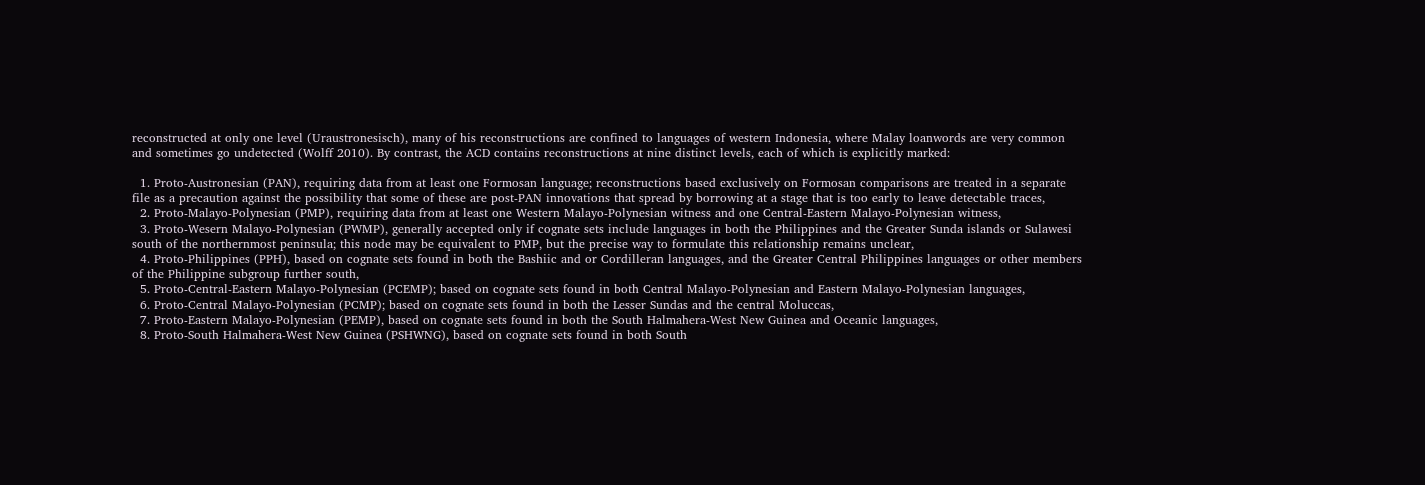reconstructed at only one level (Uraustronesisch), many of his reconstructions are confined to languages of western Indonesia, where Malay loanwords are very common and sometimes go undetected (Wolff 2010). By contrast, the ACD contains reconstructions at nine distinct levels, each of which is explicitly marked:

  1. Proto-Austronesian (PAN), requiring data from at least one Formosan language; reconstructions based exclusively on Formosan comparisons are treated in a separate file as a precaution against the possibility that some of these are post-PAN innovations that spread by borrowing at a stage that is too early to leave detectable traces,
  2. Proto-Malayo-Polynesian (PMP), requiring data from at least one Western Malayo-Polynesian witness and one Central-Eastern Malayo-Polynesian witness,
  3. Proto-Wesern Malayo-Polynesian (PWMP), generally accepted only if cognate sets include languages in both the Philippines and the Greater Sunda islands or Sulawesi south of the northernmost peninsula; this node may be equivalent to PMP, but the precise way to formulate this relationship remains unclear,
  4. Proto-Philippines (PPH), based on cognate sets found in both the Bashiic and or Cordilleran languages, and the Greater Central Philippines languages or other members of the Philippine subgroup further south,
  5. Proto-Central-Eastern Malayo-Polynesian (PCEMP); based on cognate sets found in both Central Malayo-Polynesian and Eastern Malayo-Polynesian languages,
  6. Proto-Central Malayo-Polynesian (PCMP); based on cognate sets found in both the Lesser Sundas and the central Moluccas,
  7. Proto-Eastern Malayo-Polynesian (PEMP), based on cognate sets found in both the South Halmahera-West New Guinea and Oceanic languages,
  8. Proto-South Halmahera-West New Guinea (PSHWNG), based on cognate sets found in both South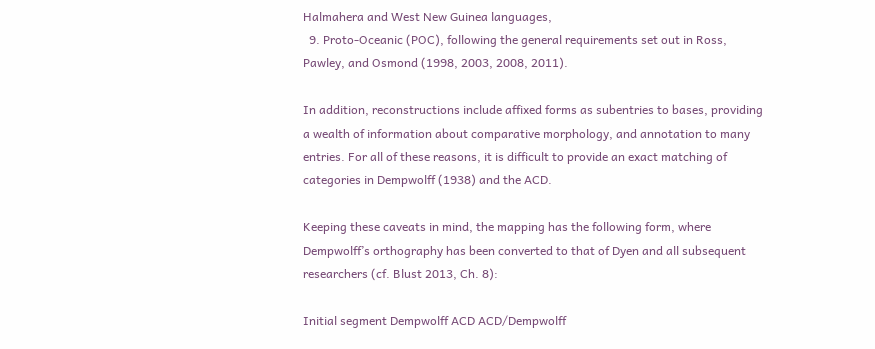Halmahera and West New Guinea languages,
  9. Proto-Oceanic (POC), following the general requirements set out in Ross, Pawley, and Osmond (1998, 2003, 2008, 2011).

In addition, reconstructions include affixed forms as subentries to bases, providing a wealth of information about comparative morphology, and annotation to many entries. For all of these reasons, it is difficult to provide an exact matching of categories in Dempwolff (1938) and the ACD.

Keeping these caveats in mind, the mapping has the following form, where Dempwolff’s orthography has been converted to that of Dyen and all subsequent researchers (cf. Blust 2013, Ch. 8):

Initial segment Dempwolff ACD ACD/Dempwolff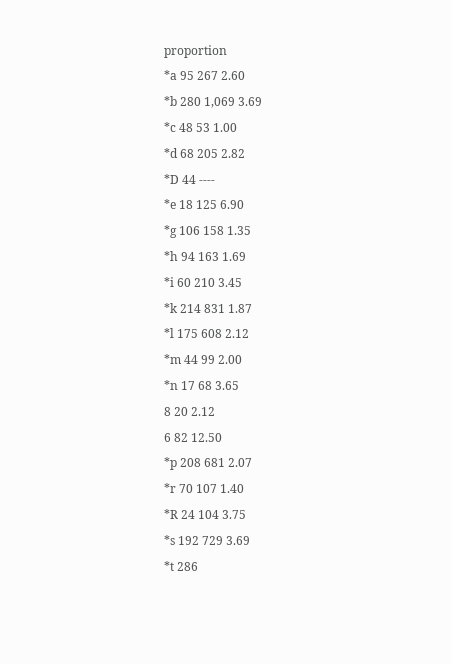proportion
*a 95 267 2.60
*b 280 1,069 3.69
*c 48 53 1.00
*d 68 205 2.82
*D 44 ----
*e 18 125 6.90
*g 106 158 1.35
*h 94 163 1.69
*i 60 210 3.45
*k 214 831 1.87
*l 175 608 2.12
*m 44 99 2.00
*n 17 68 3.65
8 20 2.12
6 82 12.50
*p 208 681 2.07
*r 70 107 1.40
*R 24 104 3.75
*s 192 729 3.69
*t 286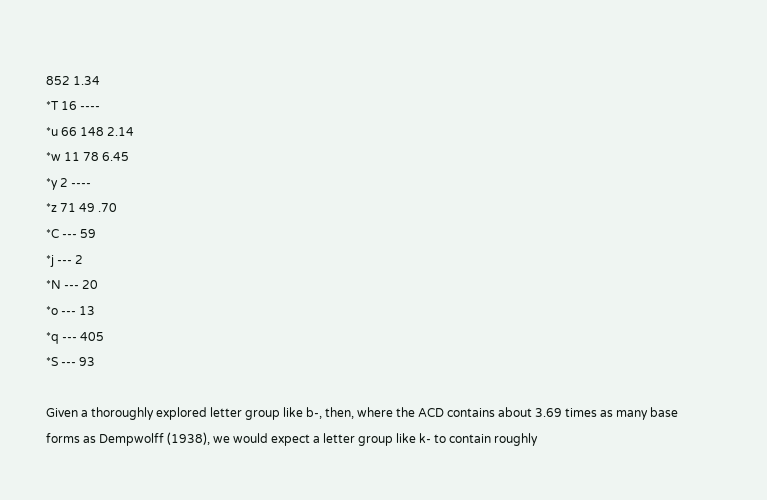852 1.34
*T 16 ----
*u 66 148 2.14
*w 11 78 6.45
*y 2 ----
*z 71 49 .70
*C --- 59
*j --- 2
*N --- 20
*o --- 13
*q --- 405
*S --- 93

Given a thoroughly explored letter group like b-, then, where the ACD contains about 3.69 times as many base forms as Dempwolff (1938), we would expect a letter group like k- to contain roughly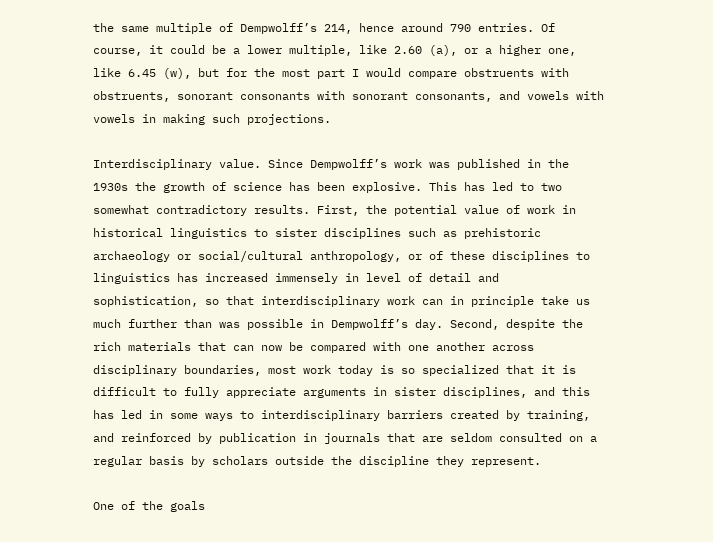the same multiple of Dempwolff’s 214, hence around 790 entries. Of course, it could be a lower multiple, like 2.60 (a), or a higher one, like 6.45 (w), but for the most part I would compare obstruents with obstruents, sonorant consonants with sonorant consonants, and vowels with vowels in making such projections.

Interdisciplinary value. Since Dempwolff’s work was published in the 1930s the growth of science has been explosive. This has led to two somewhat contradictory results. First, the potential value of work in historical linguistics to sister disciplines such as prehistoric archaeology or social/cultural anthropology, or of these disciplines to linguistics has increased immensely in level of detail and sophistication, so that interdisciplinary work can in principle take us much further than was possible in Dempwolff’s day. Second, despite the rich materials that can now be compared with one another across disciplinary boundaries, most work today is so specialized that it is difficult to fully appreciate arguments in sister disciplines, and this has led in some ways to interdisciplinary barriers created by training, and reinforced by publication in journals that are seldom consulted on a regular basis by scholars outside the discipline they represent.

One of the goals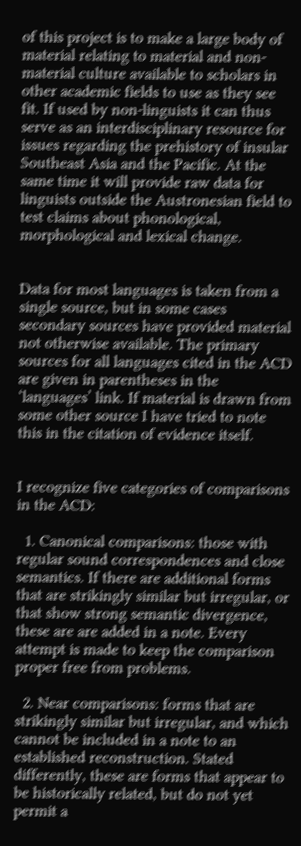of this project is to make a large body of material relating to material and non-material culture available to scholars in other academic fields to use as they see fit. If used by non-linguists it can thus serve as an interdisciplinary resource for issues regarding the prehistory of insular Southeast Asia and the Pacific. At the same time it will provide raw data for linguists outside the Austronesian field to test claims about phonological, morphological and lexical change.


Data for most languages is taken from a single source, but in some cases secondary sources have provided material not otherwise available. The primary sources for all languages cited in the ACD are given in parentheses in the ‘languages’ link. If material is drawn from some other source I have tried to note this in the citation of evidence itself.


I recognize five categories of comparisons in the ACD:

  1. Canonical comparisons: those with regular sound correspondences and close semantics. If there are additional forms that are strikingly similar but irregular, or that show strong semantic divergence, these are are added in a note. Every attempt is made to keep the comparison proper free from problems.

  2. Near comparisons: forms that are strikingly similar but irregular, and which cannot be included in a note to an established reconstruction. Stated differently, these are forms that appear to be historically related, but do not yet permit a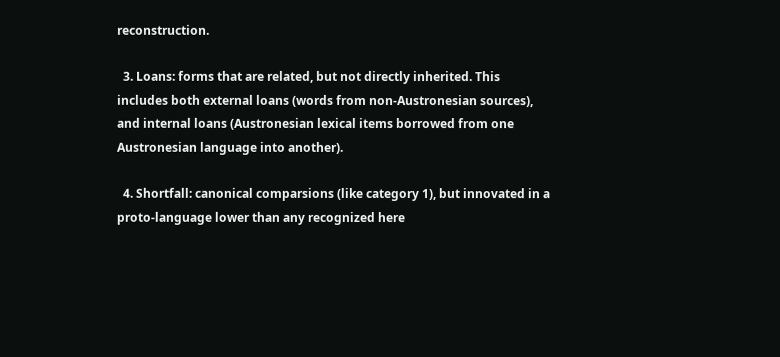reconstruction.

  3. Loans: forms that are related, but not directly inherited. This includes both external loans (words from non-Austronesian sources), and internal loans (Austronesian lexical items borrowed from one Austronesian language into another).

  4. Shortfall: canonical comparsions (like category 1), but innovated in a proto-language lower than any recognized here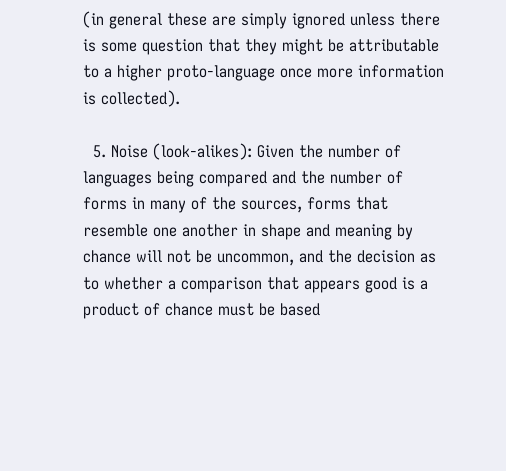(in general these are simply ignored unless there is some question that they might be attributable to a higher proto-language once more information is collected).

  5. Noise (look-alikes): Given the number of languages being compared and the number of forms in many of the sources, forms that resemble one another in shape and meaning by chance will not be uncommon, and the decision as to whether a comparison that appears good is a product of chance must be based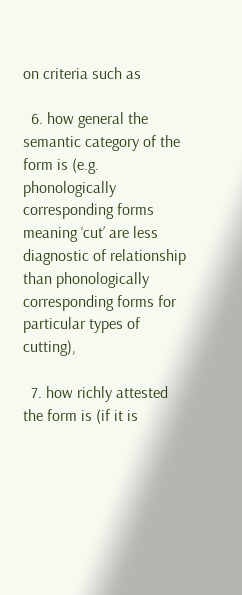on criteria such as

  6. how general the semantic category of the form is (e.g. phonologically corresponding forms meaning ‘cut’ are less diagnostic of relationship than phonologically corresponding forms for particular types of cutting),

  7. how richly attested the form is (if it is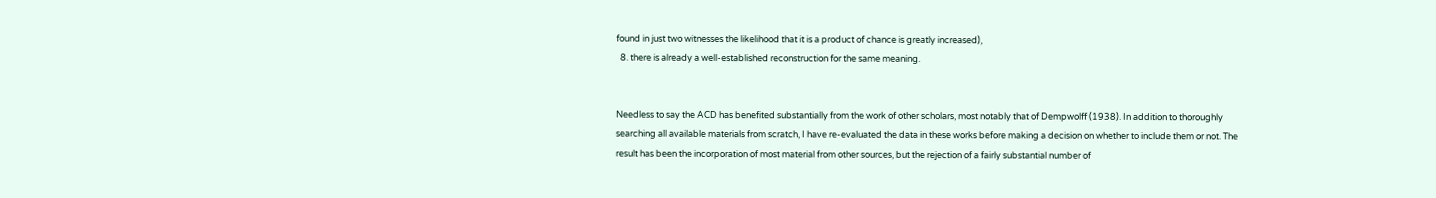found in just two witnesses the likelihood that it is a product of chance is greatly increased),
  8. there is already a well-established reconstruction for the same meaning.


Needless to say the ACD has benefited substantially from the work of other scholars, most notably that of Dempwolff (1938). In addition to thoroughly searching all available materials from scratch, I have re-evaluated the data in these works before making a decision on whether to include them or not. The result has been the incorporation of most material from other sources, but the rejection of a fairly substantial number of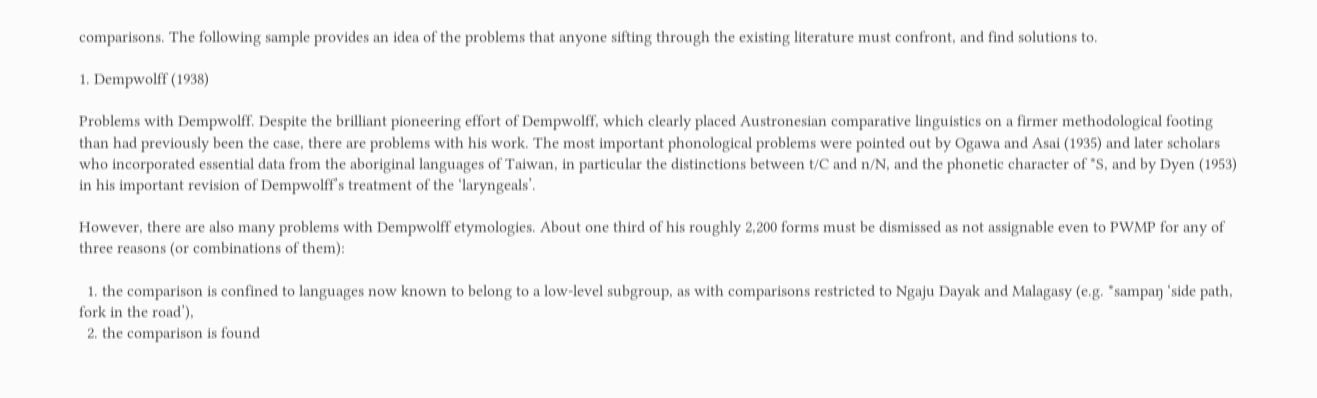comparisons. The following sample provides an idea of the problems that anyone sifting through the existing literature must confront, and find solutions to.

1. Dempwolff (1938)

Problems with Dempwolff. Despite the brilliant pioneering effort of Dempwolff, which clearly placed Austronesian comparative linguistics on a firmer methodological footing than had previously been the case, there are problems with his work. The most important phonological problems were pointed out by Ogawa and Asai (1935) and later scholars who incorporated essential data from the aboriginal languages of Taiwan, in particular the distinctions between t/C and n/N, and the phonetic character of *S, and by Dyen (1953) in his important revision of Dempwolff’s treatment of the ‘laryngeals’.

However, there are also many problems with Dempwolff etymologies. About one third of his roughly 2,200 forms must be dismissed as not assignable even to PWMP for any of three reasons (or combinations of them):

  1. the comparison is confined to languages now known to belong to a low-level subgroup, as with comparisons restricted to Ngaju Dayak and Malagasy (e.g. *sampaŋ ‘side path, fork in the road’),
  2. the comparison is found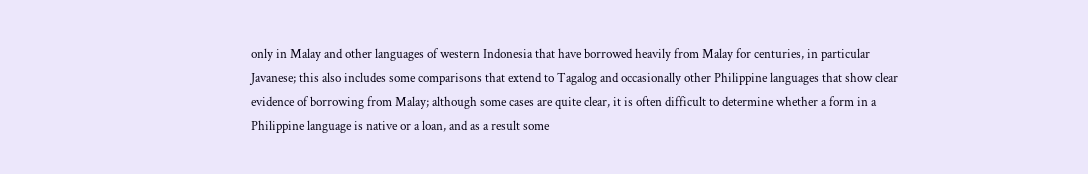only in Malay and other languages of western Indonesia that have borrowed heavily from Malay for centuries, in particular Javanese; this also includes some comparisons that extend to Tagalog and occasionally other Philippine languages that show clear evidence of borrowing from Malay; although some cases are quite clear, it is often difficult to determine whether a form in a Philippine language is native or a loan, and as a result some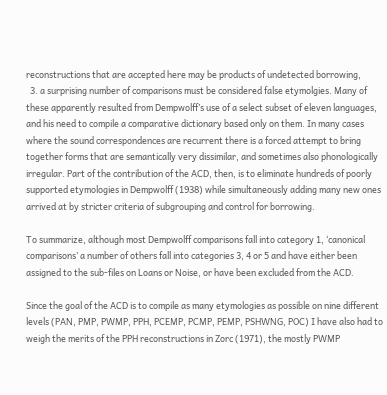reconstructions that are accepted here may be products of undetected borrowing,
  3. a surprising number of comparisons must be considered false etymolgies. Many of these apparently resulted from Dempwolff’s use of a select subset of eleven languages, and his need to compile a comparative dictionary based only on them. In many cases where the sound correspondences are recurrent there is a forced attempt to bring together forms that are semantically very dissimilar, and sometimes also phonologically irregular. Part of the contribution of the ACD, then, is to eliminate hundreds of poorly supported etymologies in Dempwolff (1938) while simultaneously adding many new ones arrived at by stricter criteria of subgrouping and control for borrowing.

To summarize, although most Dempwolff comparisons fall into category 1, ‘canonical comparisons’ a number of others fall into categories 3, 4 or 5 and have either been assigned to the sub-files on Loans or Noise, or have been excluded from the ACD.

Since the goal of the ACD is to compile as many etymologies as possible on nine different levels (PAN, PMP, PWMP, PPH, PCEMP, PCMP, PEMP, PSHWNG, POC) I have also had to weigh the merits of the PPH reconstructions in Zorc (1971), the mostly PWMP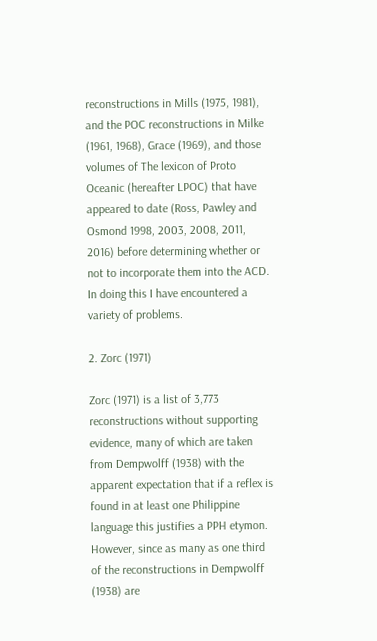reconstructions in Mills (1975, 1981), and the POC reconstructions in Milke (1961, 1968), Grace (1969), and those volumes of The lexicon of Proto Oceanic (hereafter LPOC) that have appeared to date (Ross, Pawley and Osmond 1998, 2003, 2008, 2011, 2016) before determining whether or not to incorporate them into the ACD. In doing this I have encountered a variety of problems.

2. Zorc (1971)

Zorc (1971) is a list of 3,773 reconstructions without supporting evidence, many of which are taken from Dempwolff (1938) with the apparent expectation that if a reflex is found in at least one Philippine language this justifies a PPH etymon. However, since as many as one third of the reconstructions in Dempwolff (1938) are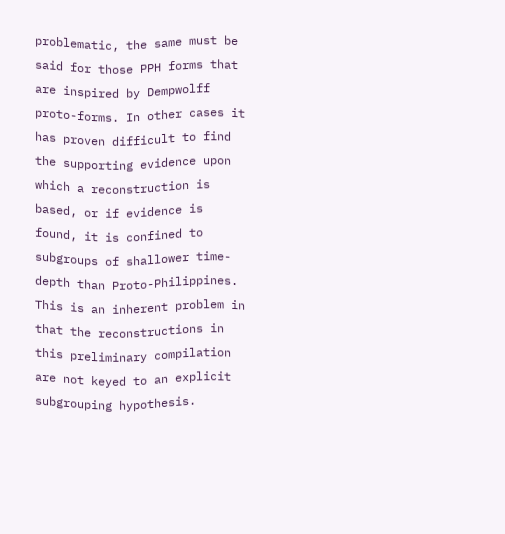problematic, the same must be said for those PPH forms that are inspired by Dempwolff proto-forms. In other cases it has proven difficult to find the supporting evidence upon which a reconstruction is based, or if evidence is found, it is confined to subgroups of shallower time-depth than Proto-Philippines. This is an inherent problem in that the reconstructions in this preliminary compilation are not keyed to an explicit subgrouping hypothesis.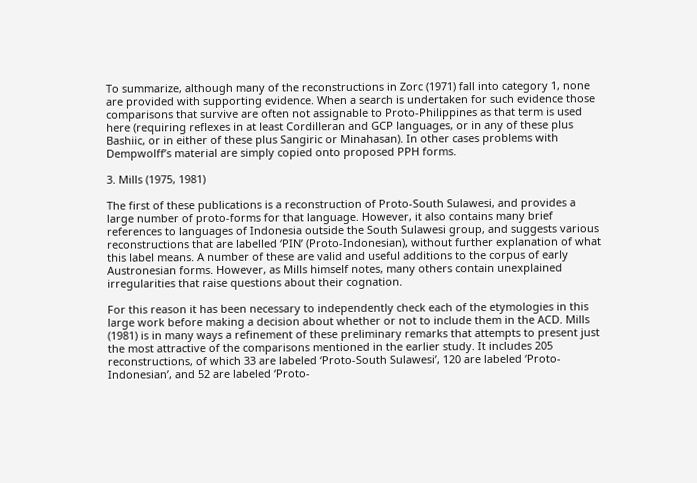To summarize, although many of the reconstructions in Zorc (1971) fall into category 1, none are provided with supporting evidence. When a search is undertaken for such evidence those comparisons that survive are often not assignable to Proto-Philippines as that term is used here (requiring reflexes in at least Cordilleran and GCP languages, or in any of these plus Bashiic, or in either of these plus Sangiric or Minahasan). In other cases problems with Dempwolff’s material are simply copied onto proposed PPH forms.

3. Mills (1975, 1981)

The first of these publications is a reconstruction of Proto-South Sulawesi, and provides a large number of proto-forms for that language. However, it also contains many brief references to languages of Indonesia outside the South Sulawesi group, and suggests various reconstructions that are labelled ‘PIN’ (Proto-Indonesian), without further explanation of what this label means. A number of these are valid and useful additions to the corpus of early Austronesian forms. However, as Mills himself notes, many others contain unexplained irregularities that raise questions about their cognation.

For this reason it has been necessary to independently check each of the etymologies in this large work before making a decision about whether or not to include them in the ACD. Mills (1981) is in many ways a refinement of these preliminary remarks that attempts to present just the most attractive of the comparisons mentioned in the earlier study. It includes 205 reconstructions, of which 33 are labeled ‘Proto-South Sulawesi’, 120 are labeled ‘Proto-Indonesian’, and 52 are labeled ‘Proto-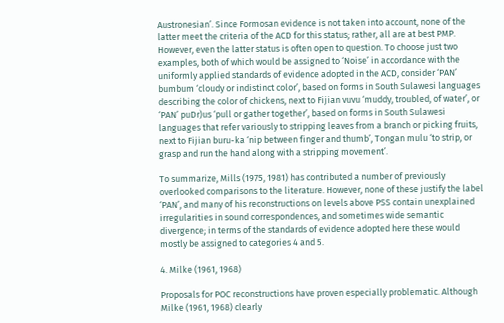Austronesian’. Since Formosan evidence is not taken into account, none of the latter meet the criteria of the ACD for this status; rather, all are at best PMP. However, even the latter status is often open to question. To choose just two examples, both of which would be assigned to ‘Noise’ in accordance with the uniformly applied standards of evidence adopted in the ACD, consider ‘PAN’ bumbum ‘cloudy or indistinct color’, based on forms in South Sulawesi languages describing the color of chickens, next to Fijian vuvu ‘muddy, troubled, of water’, or ‘PAN’ puDr)us ‘pull or gather together’, based on forms in South Sulawesi languages that refer variously to stripping leaves from a branch or picking fruits, next to Fijian buru-ka ‘nip between finger and thumb’, Tongan mulu ‘to strip, or grasp and run the hand along with a stripping movement’.

To summarize, Mills (1975, 1981) has contributed a number of previously overlooked comparisons to the literature. However, none of these justify the label ‘PAN’, and many of his reconstructions on levels above PSS contain unexplained irregularities in sound correspondences, and sometimes wide semantic divergence; in terms of the standards of evidence adopted here these would mostly be assigned to categories 4 and 5.

4. Milke (1961, 1968)

Proposals for POC reconstructions have proven especially problematic. Although Milke (1961, 1968) clearly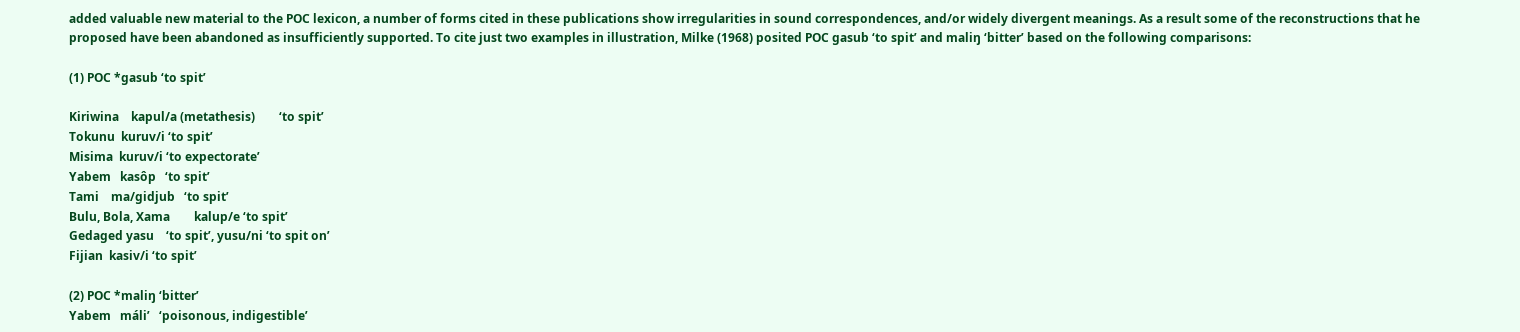added valuable new material to the POC lexicon, a number of forms cited in these publications show irregularities in sound correspondences, and/or widely divergent meanings. As a result some of the reconstructions that he proposed have been abandoned as insufficiently supported. To cite just two examples in illustration, Milke (1968) posited POC gasub ‘to spit’ and maliŋ ‘bitter’ based on the following comparisons:

(1) POC *gasub ‘to spit’

Kiriwina    kapul/a (metathesis)        ‘to spit’
Tokunu  kuruv/i ‘to spit’
Misima  kuruv/i ‘to expectorate’
Yabem   kasôp   ‘to spit’
Tami    ma/gidjub   ‘to spit’
Bulu, Bola, Xama        kalup/e ‘to spit’
Gedaged yasu    ‘to spit’, yusu/ni ‘to spit on’
Fijian  kasiv/i ‘to spit’

(2) POC *maliŋ ‘bitter’
Yabem   máli’   ‘poisonous, indigestible’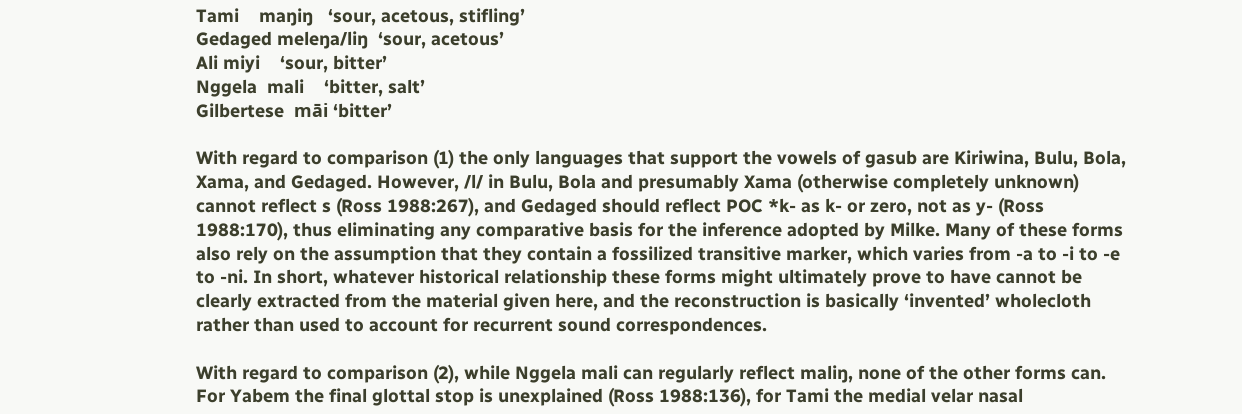Tami    maŋiŋ   ‘sour, acetous, stifling’
Gedaged meleŋa/liŋ  ‘sour, acetous’
Ali miyi    ‘sour, bitter’
Nggela  mali    ‘bitter, salt’
Gilbertese  māi ‘bitter’

With regard to comparison (1) the only languages that support the vowels of gasub are Kiriwina, Bulu, Bola, Xama, and Gedaged. However, /l/ in Bulu, Bola and presumably Xama (otherwise completely unknown) cannot reflect s (Ross 1988:267), and Gedaged should reflect POC *k- as k- or zero, not as y- (Ross 1988:170), thus eliminating any comparative basis for the inference adopted by Milke. Many of these forms also rely on the assumption that they contain a fossilized transitive marker, which varies from -a to -i to -e to -ni. In short, whatever historical relationship these forms might ultimately prove to have cannot be clearly extracted from the material given here, and the reconstruction is basically ‘invented’ wholecloth rather than used to account for recurrent sound correspondences.

With regard to comparison (2), while Nggela mali can regularly reflect maliŋ, none of the other forms can. For Yabem the final glottal stop is unexplained (Ross 1988:136), for Tami the medial velar nasal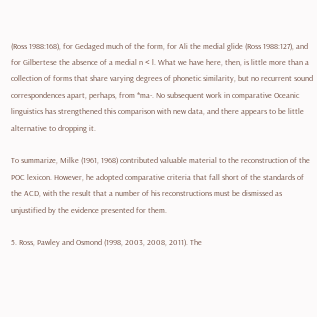(Ross 1988:168), for Gedaged much of the form, for Ali the medial glide (Ross 1988:127), and for Gilbertese the absence of a medial n < l. What we have here, then, is little more than a collection of forms that share varying degrees of phonetic similarity, but no recurrent sound correspondences apart, perhaps, from *ma-. No subsequent work in comparative Oceanic linguistics has strengthened this comparison with new data, and there appears to be little alternative to dropping it.

To summarize, Milke (1961, 1968) contributed valuable material to the reconstruction of the POC lexicon. However, he adopted comparative criteria that fall short of the standards of the ACD, with the result that a number of his reconstructions must be dismissed as unjustified by the evidence presented for them.

5. Ross, Pawley and Osmond (1998, 2003, 2008, 2011). The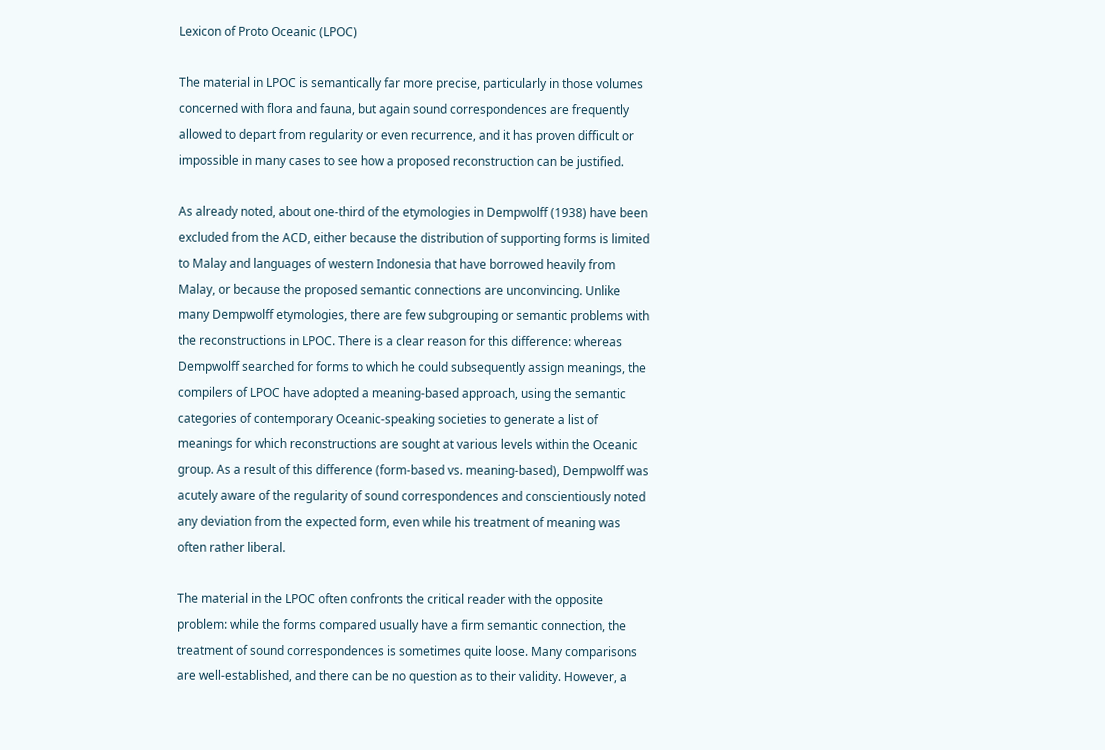Lexicon of Proto Oceanic (LPOC)

The material in LPOC is semantically far more precise, particularly in those volumes concerned with flora and fauna, but again sound correspondences are frequently allowed to depart from regularity or even recurrence, and it has proven difficult or impossible in many cases to see how a proposed reconstruction can be justified.

As already noted, about one-third of the etymologies in Dempwolff (1938) have been excluded from the ACD, either because the distribution of supporting forms is limited to Malay and languages of western Indonesia that have borrowed heavily from Malay, or because the proposed semantic connections are unconvincing. Unlike many Dempwolff etymologies, there are few subgrouping or semantic problems with the reconstructions in LPOC. There is a clear reason for this difference: whereas Dempwolff searched for forms to which he could subsequently assign meanings, the compilers of LPOC have adopted a meaning-based approach, using the semantic categories of contemporary Oceanic-speaking societies to generate a list of meanings for which reconstructions are sought at various levels within the Oceanic group. As a result of this difference (form-based vs. meaning-based), Dempwolff was acutely aware of the regularity of sound correspondences and conscientiously noted any deviation from the expected form, even while his treatment of meaning was often rather liberal.

The material in the LPOC often confronts the critical reader with the opposite problem: while the forms compared usually have a firm semantic connection, the treatment of sound correspondences is sometimes quite loose. Many comparisons are well-established, and there can be no question as to their validity. However, a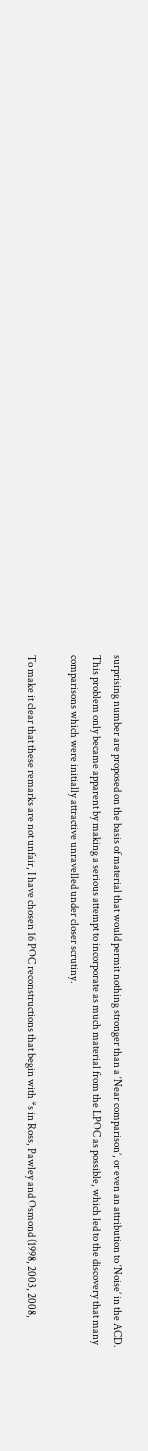surprising number are proposed on the basis of material that would permit nothing stronger than a ‘Near comparison’, or even an attribution to ‘Noise’ in the ACD. This problem only became apparent by making a serious attempt to incorporate as much material from the LPOC as possible, which led to the discovery that many comparisons which were initially attractive unravelled under closer scrutiny.

To make it clear that these remarks are not unfair, I have chosen 16 POC reconstructions that begin with *s in Ross, Pawley and Osmond (1998, 2003, 2008,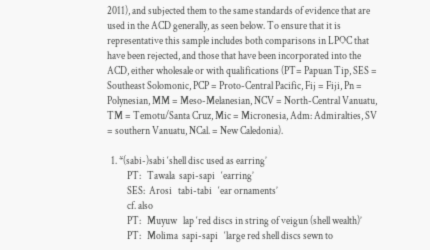2011), and subjected them to the same standards of evidence that are used in the ACD generally, as seen below. To ensure that it is representative this sample includes both comparisons in LPOC that have been rejected, and those that have been incorporated into the ACD, either wholesale or with qualifications (PT= Papuan Tip, SES = Southeast Solomonic, PCP = Proto-Central Pacific, Fij = Fiji, Pn = Polynesian, MM = Meso-Melanesian, NCV = North-Central Vanuatu, TM = Temotu/Santa Cruz, Mic = Micronesia, Adm: Admiralties, SV = southern Vanuatu, NCal. = New Caledonia).

  1. *(sabi-)sabi ‘shell disc used as earring’
          PT:   Tawala  sapi-sapi   ‘earring’
          SES:  Arosi   tabi-tabi   ‘ear ornaments’
          cf. also
          PT:   Muyuw   lap ‘red discs in string of veigun (shell wealth)’
          PT:   Molima  sapi-sapi   ‘large red shell discs sewn to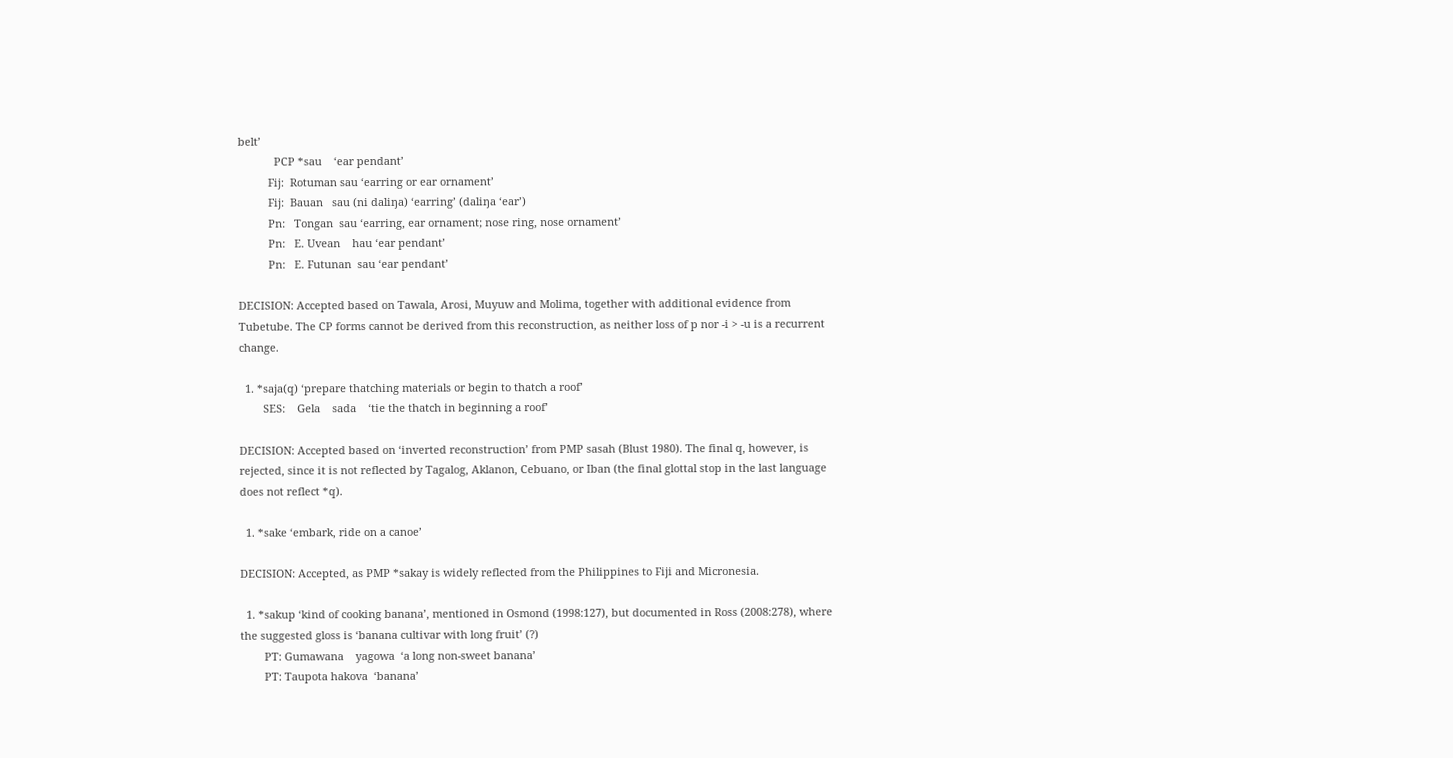belt’
            PCP *sau    ‘ear pendant’
          Fij:  Rotuman sau ‘earring or ear ornament’
          Fij:  Bauan   sau (ni daliŋa) ‘earring’ (daliŋa ‘ear’)
          Pn:   Tongan  sau ‘earring, ear ornament; nose ring, nose ornament’
          Pn:   E. Uvean    hau ‘ear pendant’
          Pn:   E. Futunan  sau ‘ear pendant’

DECISION: Accepted based on Tawala, Arosi, Muyuw and Molima, together with additional evidence from Tubetube. The CP forms cannot be derived from this reconstruction, as neither loss of p nor -i > -u is a recurrent change.

  1. *saja(q) ‘prepare thatching materials or begin to thatch a roof’
        SES:    Gela    sada    ‘tie the thatch in beginning a roof’

DECISION: Accepted based on ‘inverted reconstruction’ from PMP sasah (Blust 1980). The final q, however, is rejected, since it is not reflected by Tagalog, Aklanon, Cebuano, or Iban (the final glottal stop in the last language does not reflect *q).

  1. *sake ‘embark, ride on a canoe’

DECISION: Accepted, as PMP *sakay is widely reflected from the Philippines to Fiji and Micronesia.

  1. *sakup ‘kind of cooking banana’, mentioned in Osmond (1998:127), but documented in Ross (2008:278), where the suggested gloss is ‘banana cultivar with long fruit’ (?)
        PT: Gumawana    yagowa  ‘a long non-sweet banana’
        PT: Taupota hakova  ‘banana’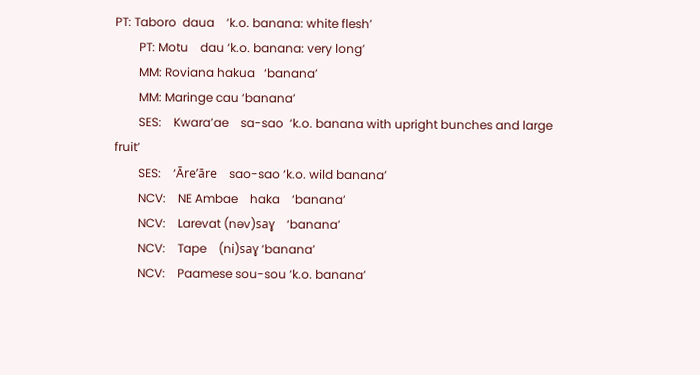PT: Taboro  daua    ‘k.o. banana: white flesh’
        PT: Motu    dau ‘k.o. banana: very long’
        MM: Roviana hakua   ‘banana’
        MM: Maringe cau ‘banana’
        SES:    Kwara’ae    sa-sao  ‘k.o. banana with upright bunches and large fruit’
        SES:    ‘Āre’āre    sao-sao ‘k.o. wild banana’
        NCV:    NE Ambae    haka    ‘banana’
        NCV:    Larevat (nəv)saɣ    ‘banana’
        NCV:    Tape    (ni)saɣ ‘banana’
        NCV:    Paamese sou-sou ‘k.o. banana’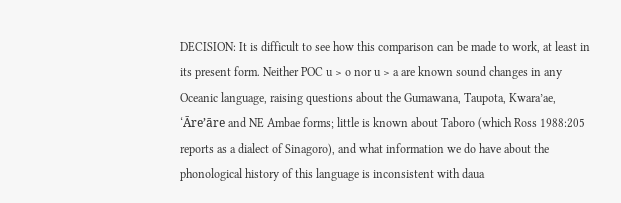DECISION: It is difficult to see how this comparison can be made to work, at least in its present form. Neither POC u > o nor u > a are known sound changes in any Oceanic language, raising questions about the Gumawana, Taupota, Kwara’ae, ‘Āre’āre and NE Ambae forms; little is known about Taboro (which Ross 1988:205 reports as a dialect of Sinagoro), and what information we do have about the phonological history of this language is inconsistent with daua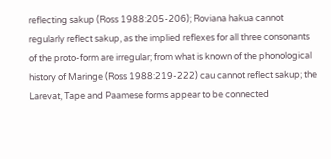reflecting sakup (Ross 1988:205-206); Roviana hakua cannot regularly reflect sakup, as the implied reflexes for all three consonants of the proto-form are irregular; from what is known of the phonological history of Maringe (Ross 1988:219-222) cau cannot reflect sakup; the Larevat, Tape and Paamese forms appear to be connected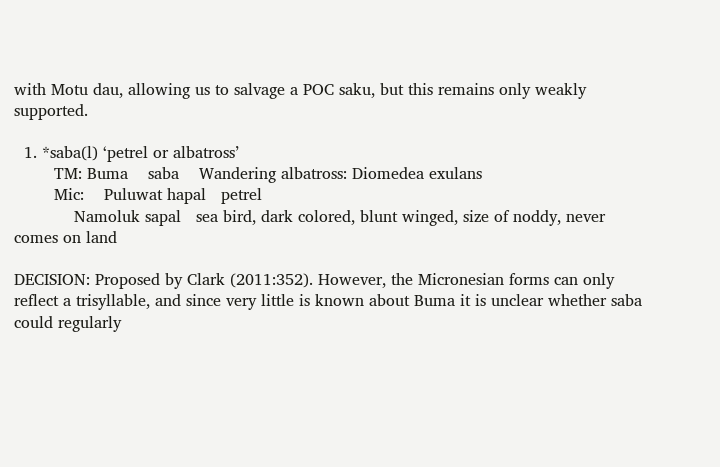with Motu dau, allowing us to salvage a POC saku, but this remains only weakly supported.

  1. *saba(l) ‘petrel or albatross’
        TM: Buma    saba    Wandering albatross: Diomedea exulans
        Mic:    Puluwat hapal   petrel
            Namoluk sapal   sea bird, dark colored, blunt winged, size of noddy, never comes on land

DECISION: Proposed by Clark (2011:352). However, the Micronesian forms can only reflect a trisyllable, and since very little is known about Buma it is unclear whether saba could regularly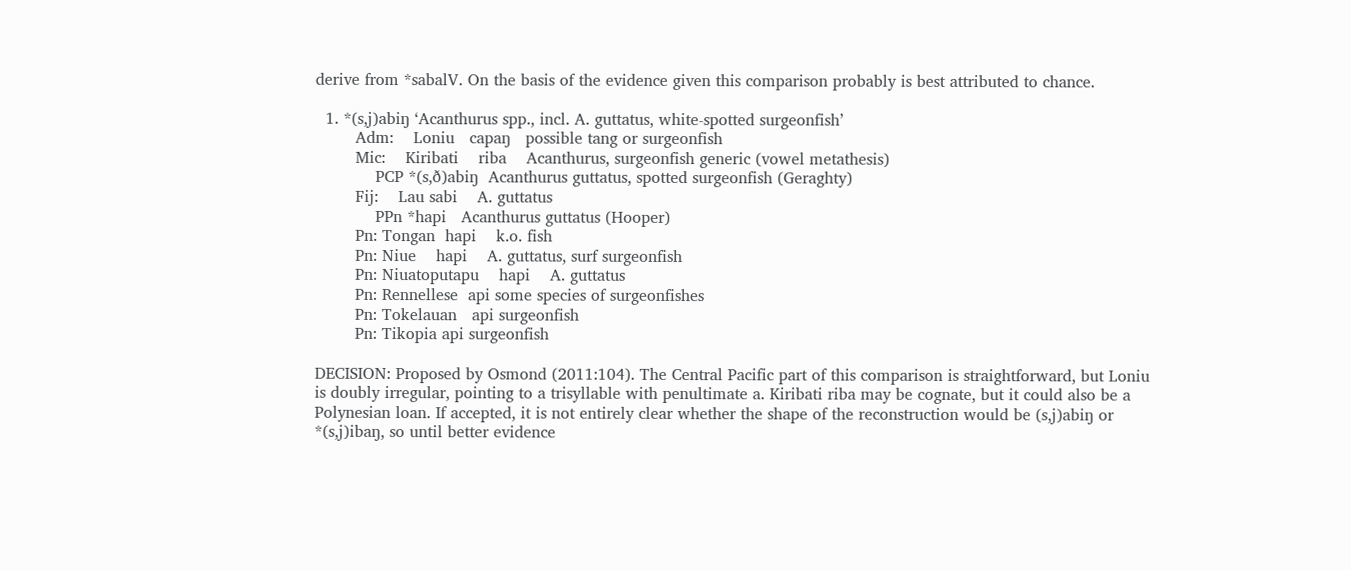derive from *sabalV. On the basis of the evidence given this comparison probably is best attributed to chance.

  1. *(s,j)abiŋ ‘Acanthurus spp., incl. A. guttatus, white-spotted surgeonfish’
        Adm:    Loniu   capaŋ   possible tang or surgeonfish
        Mic:    Kiribati    riba    Acanthurus, surgeonfish generic (vowel metathesis)
            PCP *(s,ð)abiŋ  Acanthurus guttatus, spotted surgeonfish (Geraghty)
        Fij:    Lau sabi    A. guttatus
            PPn *hapi   Acanthurus guttatus (Hooper)
        Pn: Tongan  hapi    k.o. fish
        Pn: Niue    hapi    A. guttatus, surf surgeonfish
        Pn: Niuatoputapu    hapi    A. guttatus
        Pn: Rennellese  api some species of surgeonfishes
        Pn: Tokelauan   api surgeonfish
        Pn: Tikopia api surgeonfish

DECISION: Proposed by Osmond (2011:104). The Central Pacific part of this comparison is straightforward, but Loniu is doubly irregular, pointing to a trisyllable with penultimate a. Kiribati riba may be cognate, but it could also be a Polynesian loan. If accepted, it is not entirely clear whether the shape of the reconstruction would be (s,j)abiŋ or *(s,j)ibaŋ, so until better evidence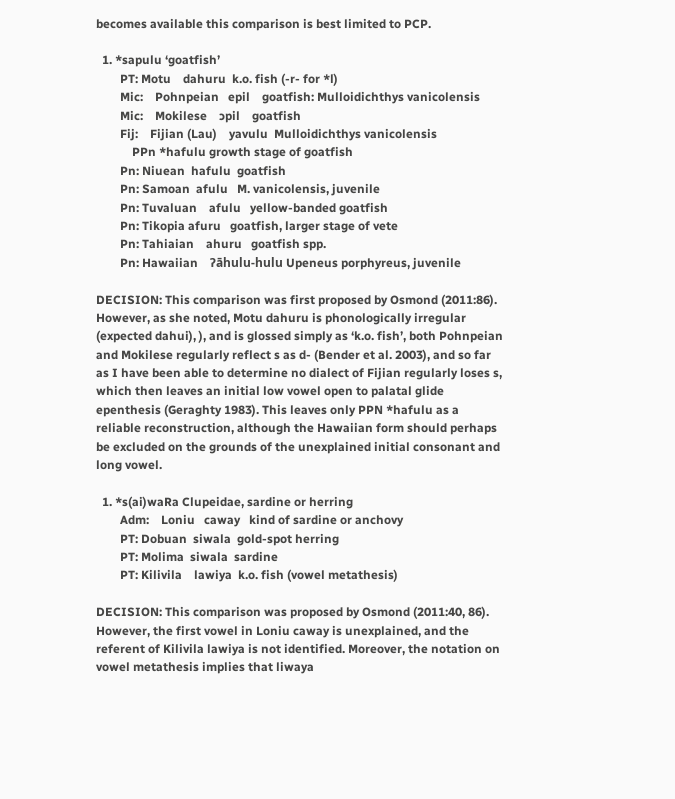becomes available this comparison is best limited to PCP.

  1. *sapulu ‘goatfish’
        PT: Motu    dahuru  k.o. fish (-r- for *l)
        Mic:    Pohnpeian   epil    goatfish: Mulloidichthys vanicolensis
        Mic:    Mokilese    ɔpil    goatfish
        Fij:    Fijian (Lau)    yavulu  Mulloidichthys vanicolensis
            PPn *hafulu growth stage of goatfish
        Pn: Niuean  hafulu  goatfish
        Pn: Samoan  afulu   M. vanicolensis, juvenile
        Pn: Tuvaluan    afulu   yellow-banded goatfish
        Pn: Tikopia afuru   goatfish, larger stage of vete
        Pn: Tahiaian    ahuru   goatfish spp.
        Pn: Hawaiian    Ɂāhulu-hulu Upeneus porphyreus, juvenile

DECISION: This comparison was first proposed by Osmond (2011:86). However, as she noted, Motu dahuru is phonologically irregular (expected dahui), ), and is glossed simply as ‘k.o. fish’, both Pohnpeian and Mokilese regularly reflect s as d- (Bender et al. 2003), and so far as I have been able to determine no dialect of Fijian regularly loses s, which then leaves an initial low vowel open to palatal glide epenthesis (Geraghty 1983). This leaves only PPN *hafulu as a reliable reconstruction, although the Hawaiian form should perhaps be excluded on the grounds of the unexplained initial consonant and long vowel.

  1. *s(ai)waRa Clupeidae, sardine or herring
        Adm:    Loniu   caway   kind of sardine or anchovy
        PT: Dobuan  siwala  gold-spot herring
        PT: Molima  siwala  sardine
        PT: Kilivila    lawiya  k.o. fish (vowel metathesis)

DECISION: This comparison was proposed by Osmond (2011:40, 86). However, the first vowel in Loniu caway is unexplained, and the referent of Kilivila lawiya is not identified. Moreover, the notation on vowel metathesis implies that liwaya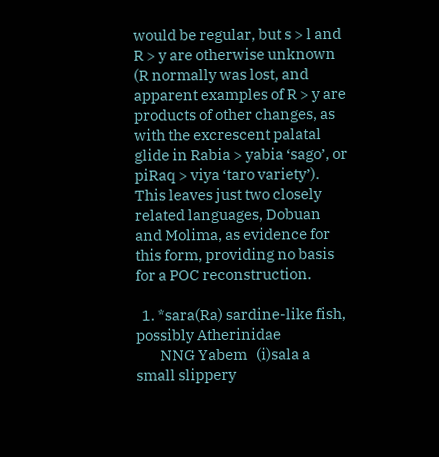would be regular, but s > l and R > y are otherwise unknown (R normally was lost, and apparent examples of R > y are products of other changes, as with the excrescent palatal glide in Rabia > yabia ‘sago’, or piRaq > viya ‘taro variety’). This leaves just two closely related languages, Dobuan and Molima, as evidence for this form, providing no basis for a POC reconstruction.

  1. *sara(Ra) sardine-like fish, possibly Atherinidae
        NNG Yabem   (i)sala a small slippery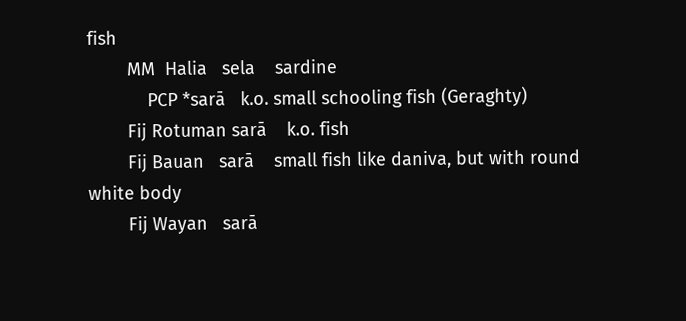fish
        MM  Halia   sela    sardine
            PCP *sarā   k.o. small schooling fish (Geraghty)
        Fij Rotuman sarā    k.o. fish
        Fij Bauan   sarā    small fish like daniva, but with round white body
        Fij Wayan   sarā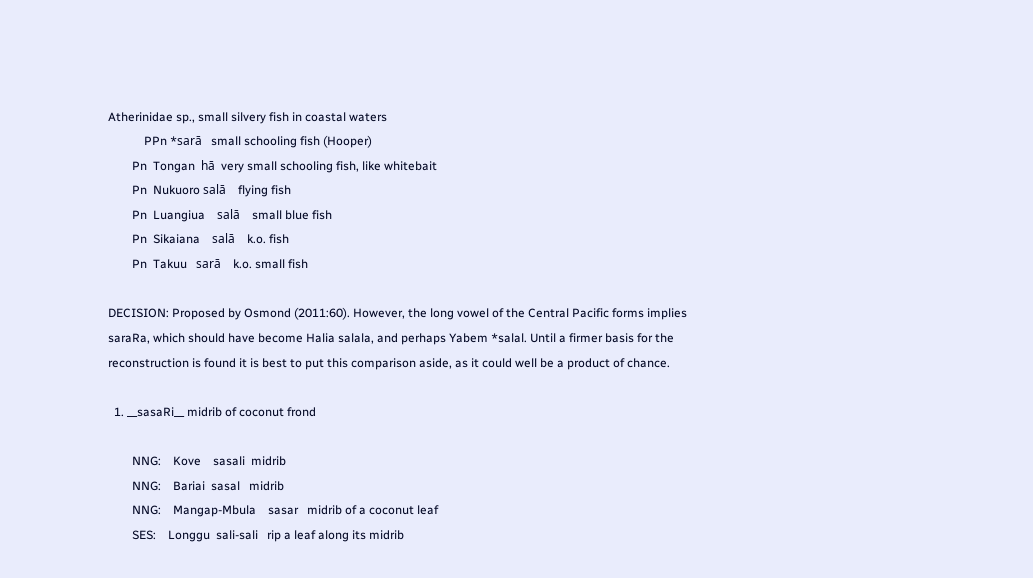Atherinidae sp., small silvery fish in coastal waters
            PPn *sarā   small schooling fish (Hooper)
        Pn  Tongan  hā  very small schooling fish, like whitebait
        Pn  Nukuoro salā    flying fish
        Pn  Luangiua    salā    small blue fish
        Pn  Sikaiana    salā    k.o. fish
        Pn  Takuu   sarā    k.o. small fish

DECISION: Proposed by Osmond (2011:60). However, the long vowel of the Central Pacific forms implies saraRa, which should have become Halia salala, and perhaps Yabem *salal. Until a firmer basis for the reconstruction is found it is best to put this comparison aside, as it could well be a product of chance.

  1. __sasaRi__ midrib of coconut frond

        NNG:    Kove    sasali  midrib
        NNG:    Bariai  sasal   midrib
        NNG:    Mangap-Mbula    sasar   midrib of a coconut leaf
        SES:    Longgu  sali-sali   rip a leaf along its midrib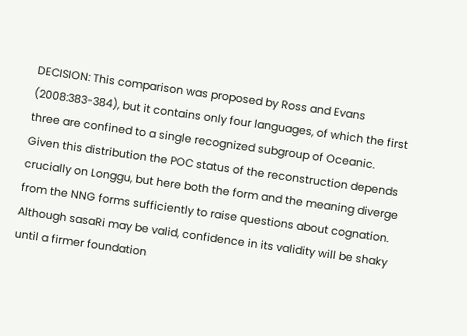DECISION: This comparison was proposed by Ross and Evans (2008:383-384), but it contains only four languages, of which the first three are confined to a single recognized subgroup of Oceanic. Given this distribution the POC status of the reconstruction depends crucially on Longgu, but here both the form and the meaning diverge from the NNG forms sufficiently to raise questions about cognation. Although sasaRi may be valid, confidence in its validity will be shaky until a firmer foundation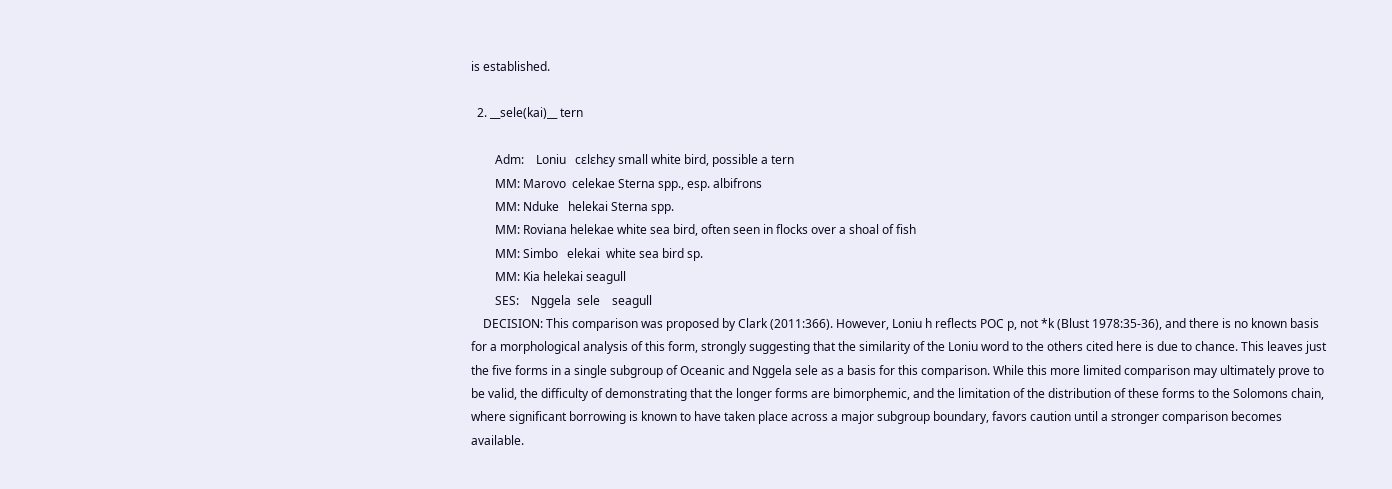is established.

  2. __sele(kai)__ tern

        Adm:    Loniu   cɛlɛhɛy small white bird, possible a tern
        MM: Marovo  celekae Sterna spp., esp. albifrons
        MM: Nduke   helekai Sterna spp.
        MM: Roviana helekae white sea bird, often seen in flocks over a shoal of fish
        MM: Simbo   elekai  white sea bird sp.
        MM: Kia helekai seagull
        SES:    Nggela  sele    seagull
    DECISION: This comparison was proposed by Clark (2011:366). However, Loniu h reflects POC p, not *k (Blust 1978:35-36), and there is no known basis for a morphological analysis of this form, strongly suggesting that the similarity of the Loniu word to the others cited here is due to chance. This leaves just the five forms in a single subgroup of Oceanic and Nggela sele as a basis for this comparison. While this more limited comparison may ultimately prove to be valid, the difficulty of demonstrating that the longer forms are bimorphemic, and the limitation of the distribution of these forms to the Solomons chain, where significant borrowing is known to have taken place across a major subgroup boundary, favors caution until a stronger comparison becomes available.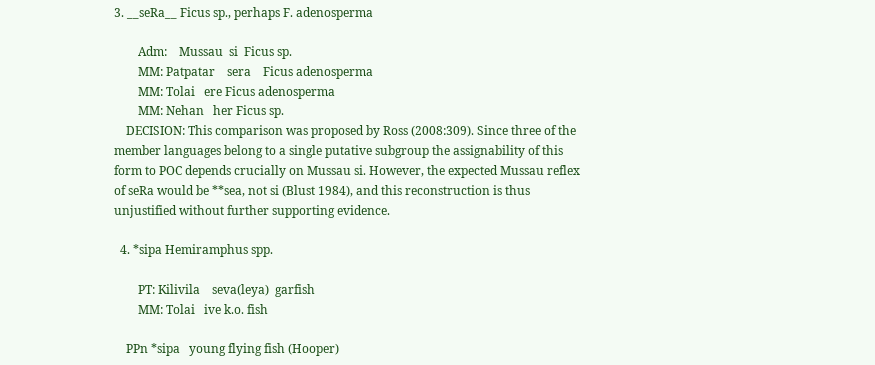3. __seRa__ Ficus sp., perhaps F. adenosperma

        Adm:    Mussau  si  Ficus sp.
        MM: Patpatar    sera    Ficus adenosperma
        MM: Tolai   ere Ficus adenosperma
        MM: Nehan   her Ficus sp.
    DECISION: This comparison was proposed by Ross (2008:309). Since three of the member languages belong to a single putative subgroup the assignability of this form to POC depends crucially on Mussau si. However, the expected Mussau reflex of seRa would be **sea, not si (Blust 1984), and this reconstruction is thus unjustified without further supporting evidence.

  4. *sipa Hemiramphus spp.

        PT: Kilivila    seva(leya)  garfish
        MM: Tolai   ive k.o. fish

    PPn *sipa   young flying fish (Hooper)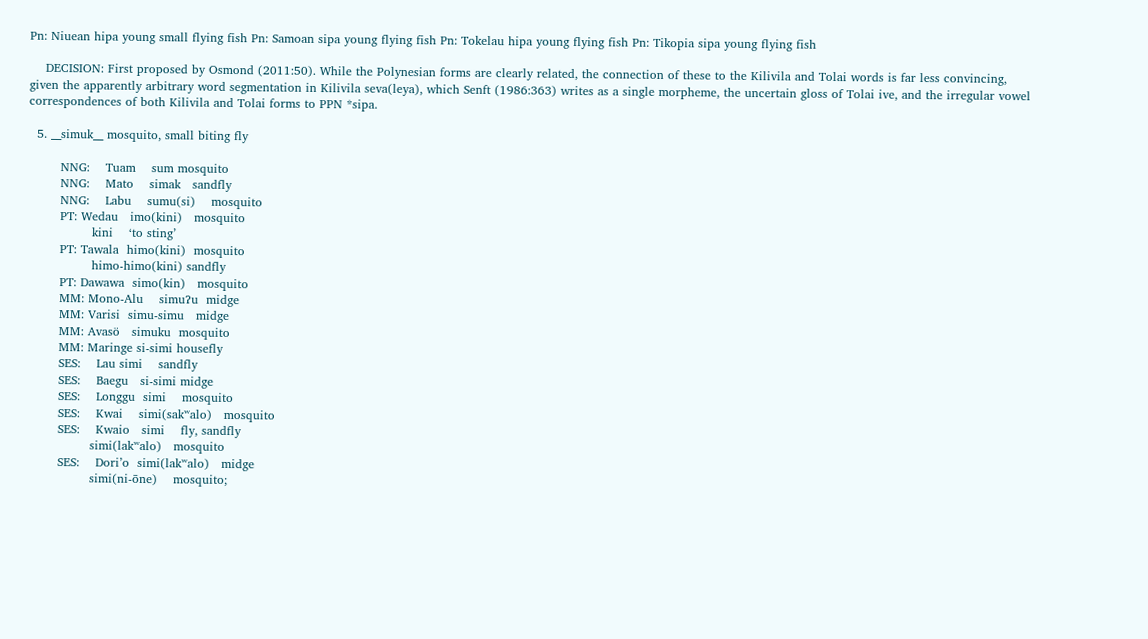Pn: Niuean hipa young small flying fish Pn: Samoan sipa young flying fish Pn: Tokelau hipa young flying fish Pn: Tikopia sipa young flying fish

    DECISION: First proposed by Osmond (2011:50). While the Polynesian forms are clearly related, the connection of these to the Kilivila and Tolai words is far less convincing, given the apparently arbitrary word segmentation in Kilivila seva(leya), which Senft (1986:363) writes as a single morpheme, the uncertain gloss of Tolai ive, and the irregular vowel correspondences of both Kilivila and Tolai forms to PPN *sipa.

  5. __simuk__ mosquito, small biting fly

        NNG:    Tuam    sum mosquito
        NNG:    Mato    simak   sandfly
        NNG:    Labu    sumu(si)    mosquito
        PT: Wedau   imo(kini)   mosquito
                kini    ‘to sting’
        PT: Tawala  himo(kini)  mosquito
                himo-himo(kini) sandfly
        PT: Dawawa  simo(kin)   mosquito
        MM: Mono-Alu    simuɁu  midge
        MM: Varisi  simu-simu   midge
        MM: Avasö   simuku  mosquito
        MM: Maringe si-simi housefly
        SES:    Lau simi    sandfly
        SES:    Baegu   si-simi midge
        SES:    Longgu  simi    mosquito
        SES:    Kwai    simi(sakʷalo)   mosquito
        SES:    Kwaio   simi    fly, sandfly
                simi(lakʷalo)   mosquito
        SES:    Dori’o  simi(lakʷalo)   midge
                simi(ni-ōne)    mosquito;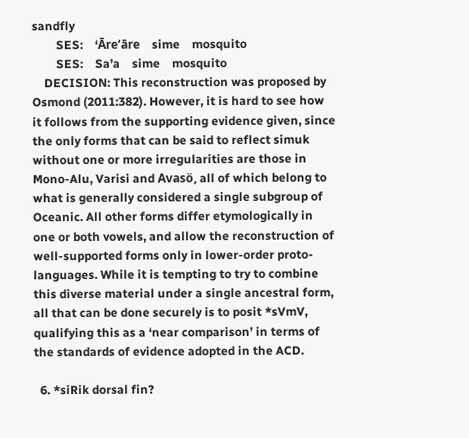sandfly
        SES:    ‘Āre‘āre    sime    mosquito
        SES:    Sa’a    sime    mosquito
    DECISION: This reconstruction was proposed by Osmond (2011:382). However, it is hard to see how it follows from the supporting evidence given, since the only forms that can be said to reflect simuk without one or more irregularities are those in Mono-Alu, Varisi and Avasö, all of which belong to what is generally considered a single subgroup of Oceanic. All other forms differ etymologically in one or both vowels, and allow the reconstruction of well-supported forms only in lower-order proto-languages. While it is tempting to try to combine this diverse material under a single ancestral form, all that can be done securely is to posit *sVmV, qualifying this as a ‘near comparison’ in terms of the standards of evidence adopted in the ACD.

  6. *siRik dorsal fin?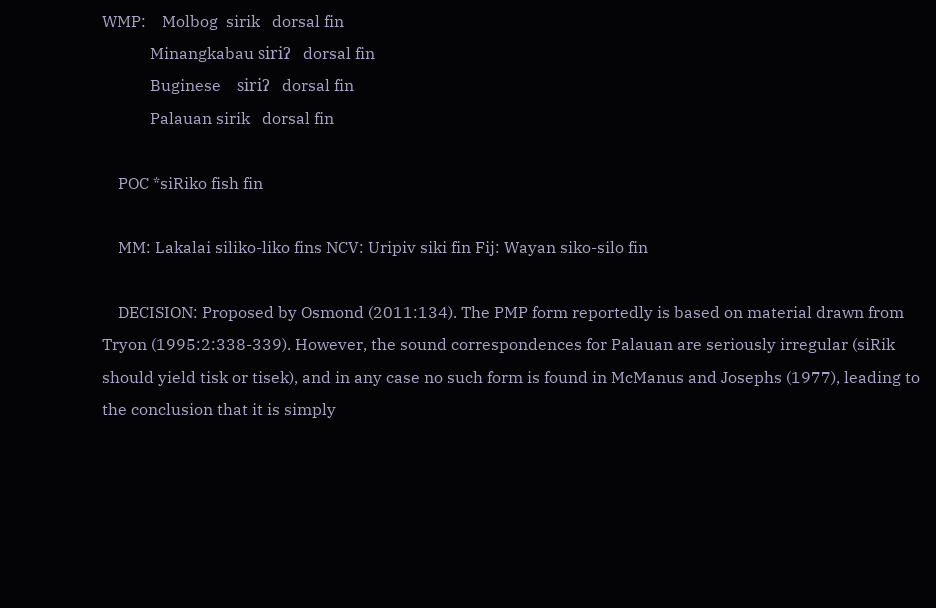WMP:    Molbog  sirik   dorsal fin
            Minangkabau siriɁ   dorsal fin
            Buginese    siriɁ   dorsal fin
            Palauan sirik   dorsal fin

    POC *siRiko fish fin

    MM: Lakalai siliko-liko fins NCV: Uripiv siki fin Fij: Wayan siko-silo fin

    DECISION: Proposed by Osmond (2011:134). The PMP form reportedly is based on material drawn from Tryon (1995:2:338-339). However, the sound correspondences for Palauan are seriously irregular (siRik should yield tisk or tisek), and in any case no such form is found in McManus and Josephs (1977), leading to the conclusion that it is simply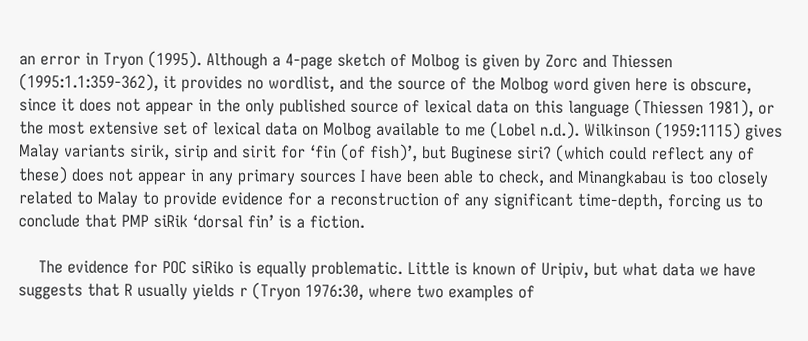an error in Tryon (1995). Although a 4-page sketch of Molbog is given by Zorc and Thiessen (1995:1.1:359-362), it provides no wordlist, and the source of the Molbog word given here is obscure, since it does not appear in the only published source of lexical data on this language (Thiessen 1981), or the most extensive set of lexical data on Molbog available to me (Lobel n.d.). Wilkinson (1959:1115) gives Malay variants sirik, sirip and sirit for ‘fin (of fish)’, but Buginese siriɁ (which could reflect any of these) does not appear in any primary sources I have been able to check, and Minangkabau is too closely related to Malay to provide evidence for a reconstruction of any significant time-depth, forcing us to conclude that PMP siRik ‘dorsal fin’ is a fiction.

    The evidence for POC siRiko is equally problematic. Little is known of Uripiv, but what data we have suggests that R usually yields r (Tryon 1976:30, where two examples of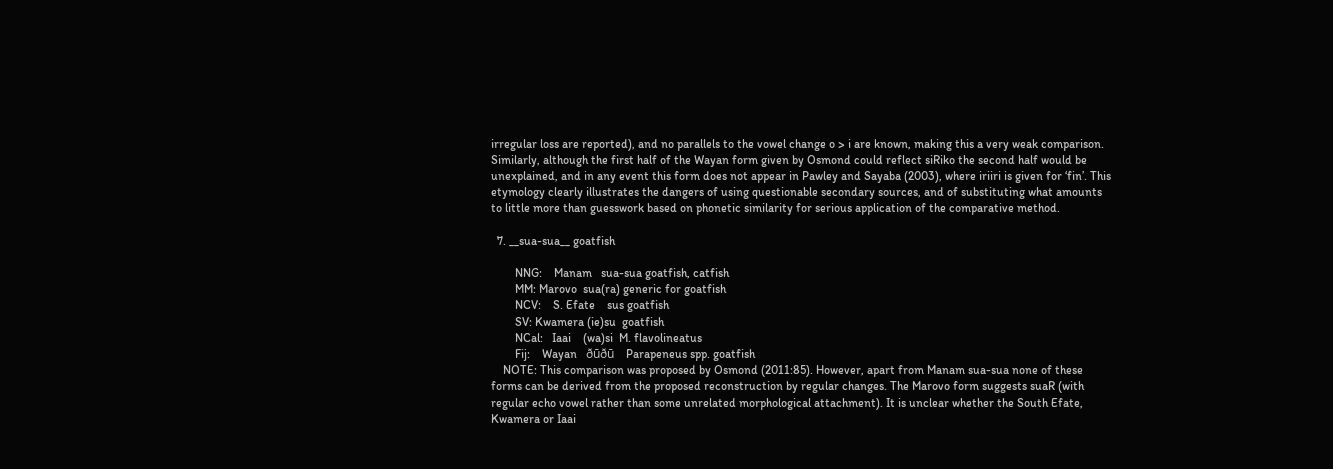irregular loss are reported), and no parallels to the vowel change o > i are known, making this a very weak comparison. Similarly, although the first half of the Wayan form given by Osmond could reflect siRiko the second half would be unexplained, and in any event this form does not appear in Pawley and Sayaba (2003), where iriiri is given for ‘fin’. This etymology clearly illustrates the dangers of using questionable secondary sources, and of substituting what amounts to little more than guesswork based on phonetic similarity for serious application of the comparative method.

  7. __sua-sua__ goatfish

        NNG:    Manam   sua-sua goatfish, catfish
        MM: Marovo  sua(ra) generic for goatfish
        NCV:    S. Efate    sus goatfish
        SV: Kwamera (ie)su  goatfish
        NCal:   Iaai    (wa)si  M. flavolineatus
        Fij:    Wayan   ðūðū    Parapeneus spp. goatfish
    NOTE: This comparison was proposed by Osmond (2011:85). However, apart from Manam sua-sua none of these forms can be derived from the proposed reconstruction by regular changes. The Marovo form suggests suaR (with regular echo vowel rather than some unrelated morphological attachment). It is unclear whether the South Efate, Kwamera or Iaai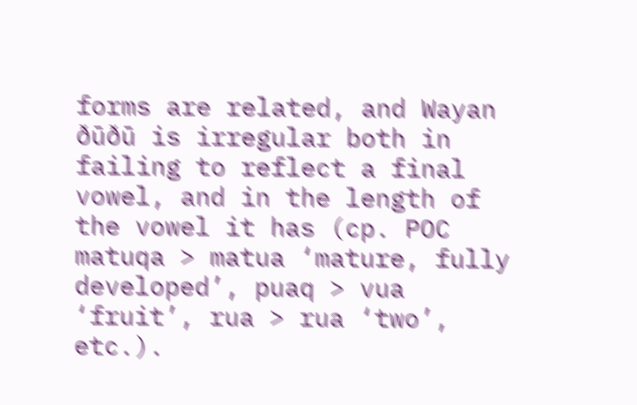forms are related, and Wayan ðūðū is irregular both in failing to reflect a final vowel, and in the length of the vowel it has (cp. POC matuqa > matua ‘mature, fully developed’, puaq > vua ‘fruit’, rua > rua ‘two’, etc.).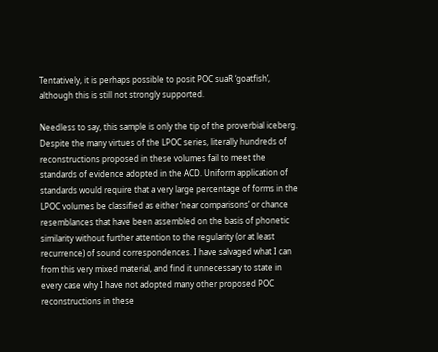Tentatively, it is perhaps possible to posit POC suaR ‘goatfish’, although this is still not strongly supported.

Needless to say, this sample is only the tip of the proverbial iceberg. Despite the many virtues of the LPOC series, literally hundreds of reconstructions proposed in these volumes fail to meet the standards of evidence adopted in the ACD. Uniform application of standards would require that a very large percentage of forms in the LPOC volumes be classified as either ‘near comparisons’ or chance resemblances that have been assembled on the basis of phonetic similarity without further attention to the regularity (or at least recurrence) of sound correspondences. I have salvaged what I can from this very mixed material, and find it unnecessary to state in every case why I have not adopted many other proposed POC reconstructions in these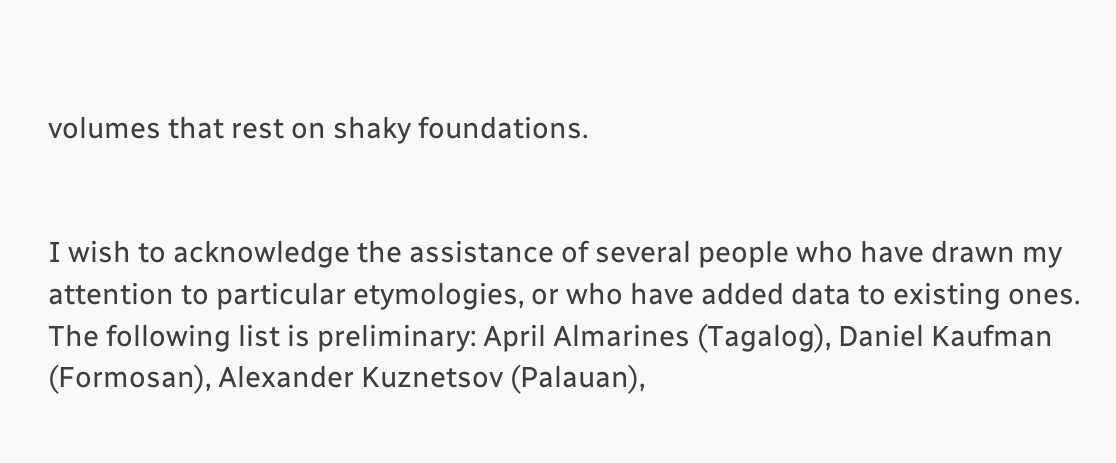volumes that rest on shaky foundations.


I wish to acknowledge the assistance of several people who have drawn my attention to particular etymologies, or who have added data to existing ones. The following list is preliminary: April Almarines (Tagalog), Daniel Kaufman (Formosan), Alexander Kuznetsov (Palauan),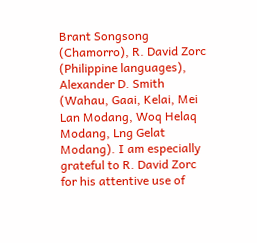Brant Songsong (Chamorro), R. David Zorc (Philippine languages), Alexander D. Smith (Wahau, Gaai, Kelai, Mei Lan Modang, Woq Helaq Modang, Lng Gelat Modang). I am especially grateful to R. David Zorc for his attentive use of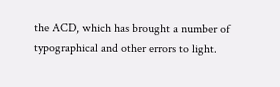the ACD, which has brought a number of typographical and other errors to light.